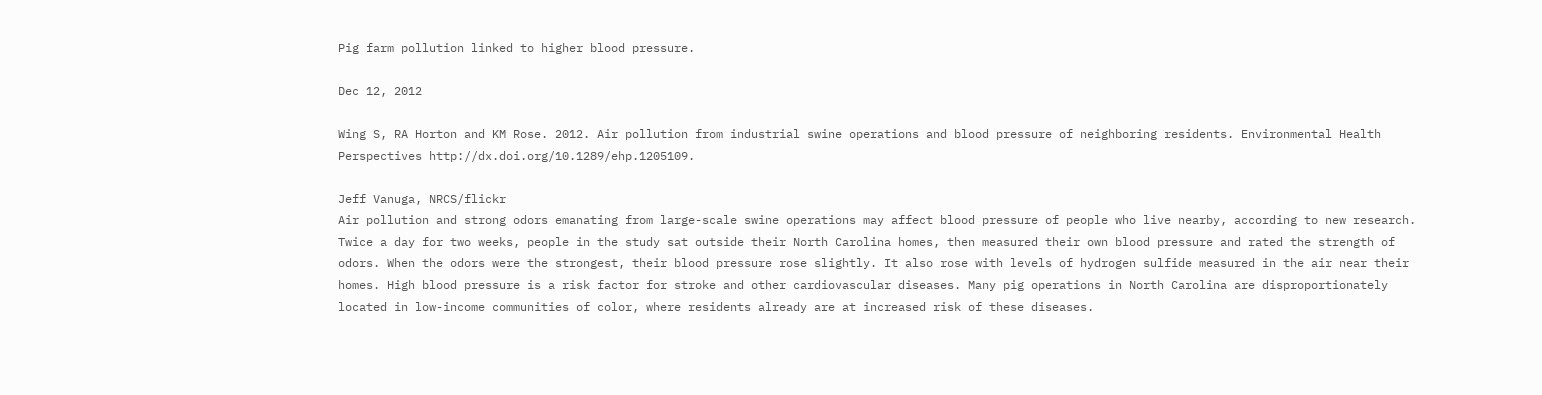Pig farm pollution linked to higher blood pressure.

Dec 12, 2012

Wing S, RA Horton and KM Rose. 2012. Air pollution from industrial swine operations and blood pressure of neighboring residents. Environmental Health Perspectives http://dx.doi.org/10.1289/ehp.1205109.

Jeff Vanuga, NRCS/flickr
Air pollution and strong odors emanating from large-scale swine operations may affect blood pressure of people who live nearby, according to new research. Twice a day for two weeks, people in the study sat outside their North Carolina homes, then measured their own blood pressure and rated the strength of odors. When the odors were the strongest, their blood pressure rose slightly. It also rose with levels of hydrogen sulfide measured in the air near their homes. High blood pressure is a risk factor for stroke and other cardiovascular diseases. Many pig operations in North Carolina are disproportionately located in low-income communities of color, where residents already are at increased risk of these diseases.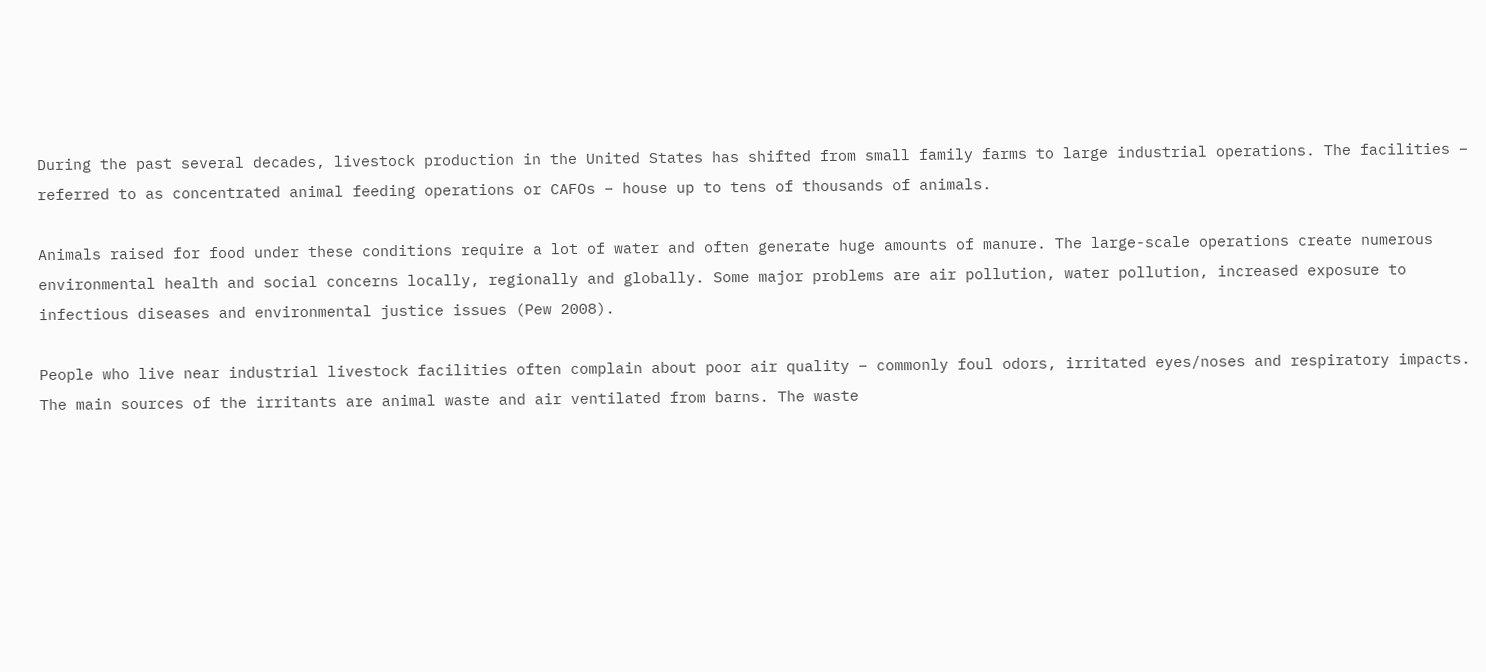During the past several decades, livestock production in the United States has shifted from small family farms to large industrial operations. The facilities – referred to as concentrated animal feeding operations or CAFOs – house up to tens of thousands of animals.

Animals raised for food under these conditions require a lot of water and often generate huge amounts of manure. The large-scale operations create numerous environmental health and social concerns locally, regionally and globally. Some major problems are air pollution, water pollution, increased exposure to infectious diseases and environmental justice issues (Pew 2008).

People who live near industrial livestock facilities often complain about poor air quality – commonly foul odors, irritated eyes/noses and respiratory impacts. The main sources of the irritants are animal waste and air ventilated from barns. The waste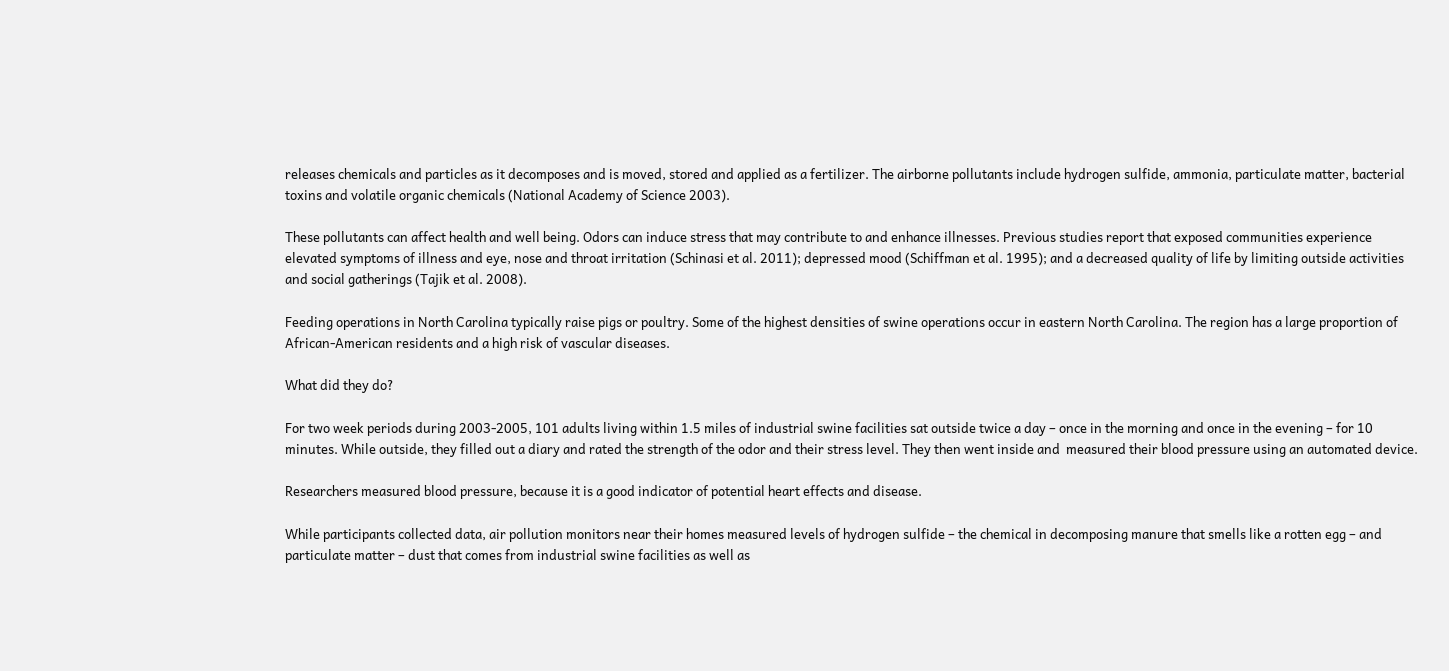releases chemicals and particles as it decomposes and is moved, stored and applied as a fertilizer. The airborne pollutants include hydrogen sulfide, ammonia, particulate matter, bacterial toxins and volatile organic chemicals (National Academy of Science 2003).

These pollutants can affect health and well being. Odors can induce stress that may contribute to and enhance illnesses. Previous studies report that exposed communities experience elevated symptoms of illness and eye, nose and throat irritation (Schinasi et al. 2011); depressed mood (Schiffman et al. 1995); and a decreased quality of life by limiting outside activities and social gatherings (Tajik et al. 2008).

Feeding operations in North Carolina typically raise pigs or poultry. Some of the highest densities of swine operations occur in eastern North Carolina. The region has a large proportion of African-American residents and a high risk of vascular diseases.

What did they do?

For two week periods during 2003-2005, 101 adults living within 1.5 miles of industrial swine facilities sat outside twice a day – once in the morning and once in the evening – for 10 minutes. While outside, they filled out a diary and rated the strength of the odor and their stress level. They then went inside and  measured their blood pressure using an automated device.

Researchers measured blood pressure, because it is a good indicator of potential heart effects and disease.

While participants collected data, air pollution monitors near their homes measured levels of hydrogen sulfide – the chemical in decomposing manure that smells like a rotten egg – and particulate matter – dust that comes from industrial swine facilities as well as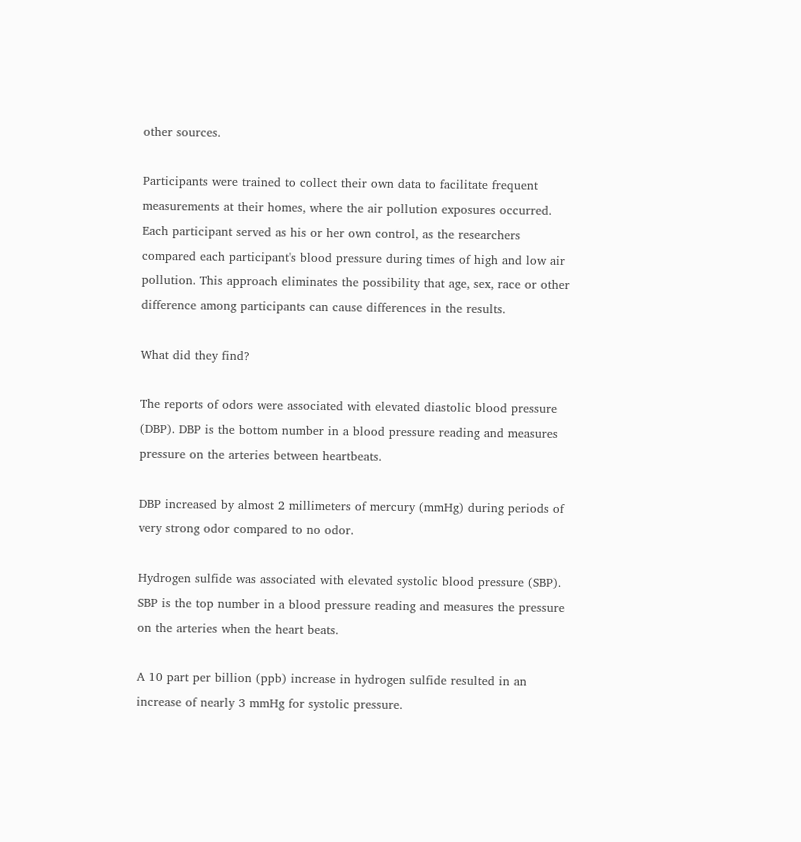other sources.

Participants were trained to collect their own data to facilitate frequent measurements at their homes, where the air pollution exposures occurred. Each participant served as his or her own control, as the researchers compared each participant's blood pressure during times of high and low air pollution. This approach eliminates the possibility that age, sex, race or other difference among participants can cause differences in the results.

What did they find?

The reports of odors were associated with elevated diastolic blood pressure (DBP). DBP is the bottom number in a blood pressure reading and measures pressure on the arteries between heartbeats.

DBP increased by almost 2 millimeters of mercury (mmHg) during periods of very strong odor compared to no odor.

Hydrogen sulfide was associated with elevated systolic blood pressure (SBP). SBP is the top number in a blood pressure reading and measures the pressure on the arteries when the heart beats.

A 10 part per billion (ppb) increase in hydrogen sulfide resulted in an increase of nearly 3 mmHg for systolic pressure.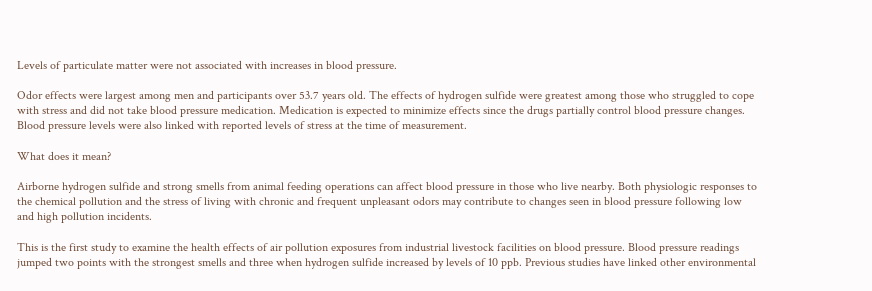Levels of particulate matter were not associated with increases in blood pressure.

Odor effects were largest among men and participants over 53.7 years old. The effects of hydrogen sulfide were greatest among those who struggled to cope with stress and did not take blood pressure medication. Medication is expected to minimize effects since the drugs partially control blood pressure changes. Blood pressure levels were also linked with reported levels of stress at the time of measurement.

What does it mean?

Airborne hydrogen sulfide and strong smells from animal feeding operations can affect blood pressure in those who live nearby. Both physiologic responses to the chemical pollution and the stress of living with chronic and frequent unpleasant odors may contribute to changes seen in blood pressure following low and high pollution incidents.

This is the first study to examine the health effects of air pollution exposures from industrial livestock facilities on blood pressure. Blood pressure readings jumped two points with the strongest smells and three when hydrogen sulfide increased by levels of 10 ppb. Previous studies have linked other environmental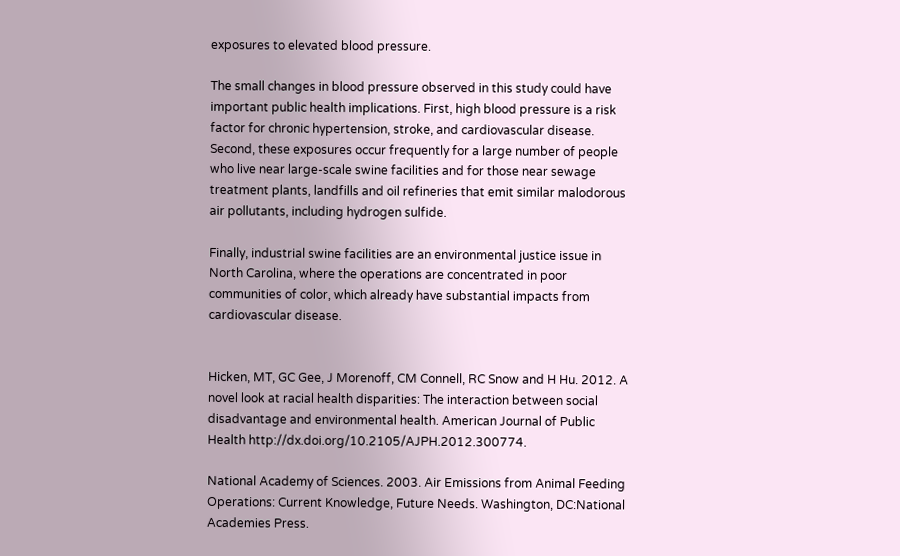exposures to elevated blood pressure.

The small changes in blood pressure observed in this study could have important public health implications. First, high blood pressure is a risk factor for chronic hypertension, stroke, and cardiovascular disease. Second, these exposures occur frequently for a large number of people who live near large-scale swine facilities and for those near sewage treatment plants, landfills and oil refineries that emit similar malodorous air pollutants, including hydrogen sulfide.

Finally, industrial swine facilities are an environmental justice issue in North Carolina, where the operations are concentrated in poor communities of color, which already have substantial impacts from cardiovascular disease.


Hicken, MT, GC Gee, J Morenoff, CM Connell, RC Snow and H Hu. 2012. A novel look at racial health disparities: The interaction between social disadvantage and environmental health. American Journal of Public Health http://dx.doi.org/10.2105/AJPH.2012.300774.

National Academy of Sciences. 2003. Air Emissions from Animal Feeding Operations: Current Knowledge, Future Needs. Washington, DC:National Academies Press.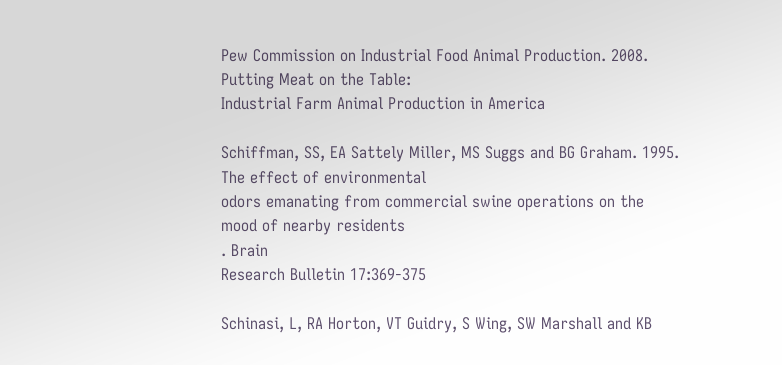Pew Commission on Industrial Food Animal Production. 2008. Putting Meat on the Table:
Industrial Farm Animal Production in America

Schiffman, SS, EA Sattely Miller, MS Suggs and BG Graham. 1995. The effect of environmental
odors emanating from commercial swine operations on the mood of nearby residents
. Brain
Research Bulletin 17:369-375

Schinasi, L, RA Horton, VT Guidry, S Wing, SW Marshall and KB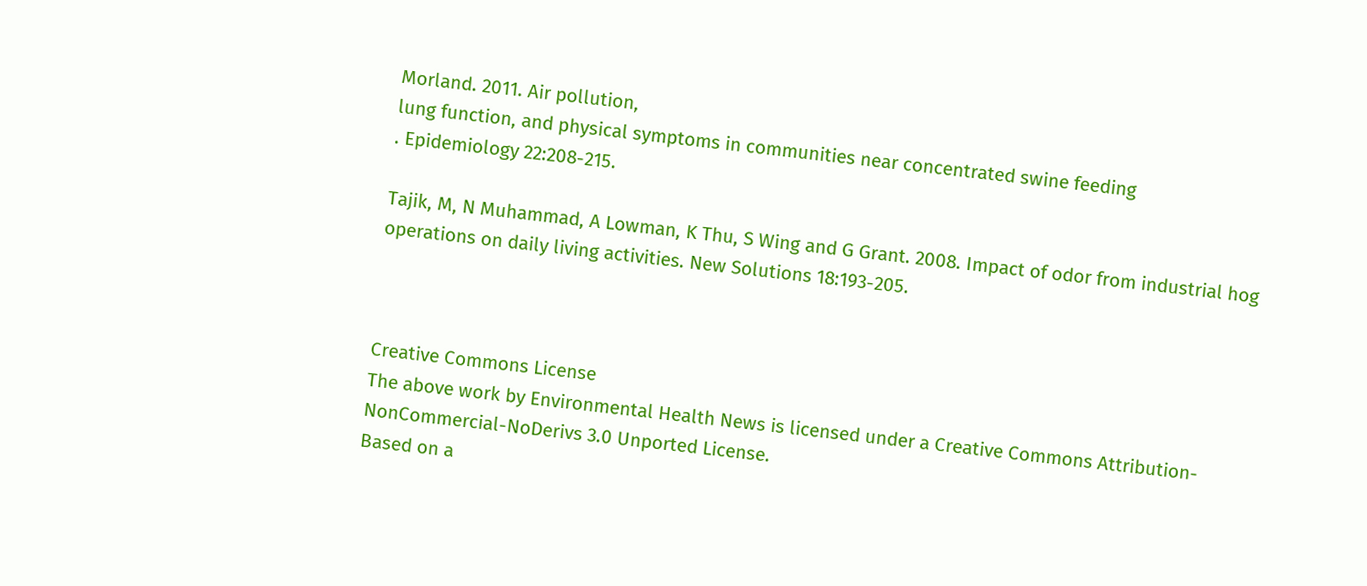Morland. 2011. Air pollution,
lung function, and physical symptoms in communities near concentrated swine feeding
. Epidemiology 22:208-215.

Tajik, M, N Muhammad, A Lowman, K Thu, S Wing and G Grant. 2008. Impact of odor from industrial hog operations on daily living activities. New Solutions 18:193-205.



Creative Commons License
The above work by Environmental Health News is licensed under a Creative Commons Attribution-NonCommercial-NoDerivs 3.0 Unported License.
Based on a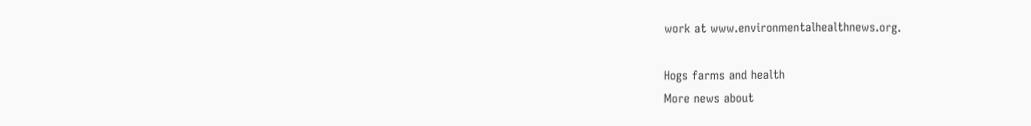work at www.environmentalhealthnews.org.

Hogs farms and health
More news about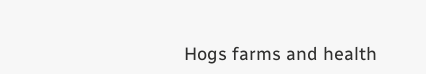Hogs farms and health